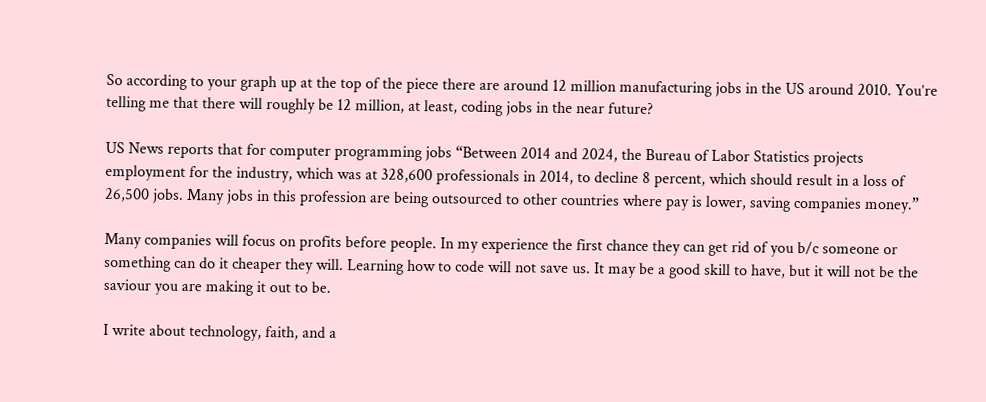So according to your graph up at the top of the piece there are around 12 million manufacturing jobs in the US around 2010. You’re telling me that there will roughly be 12 million, at least, coding jobs in the near future?

US News reports that for computer programming jobs “Between 2014 and 2024, the Bureau of Labor Statistics projects employment for the industry, which was at 328,600 professionals in 2014, to decline 8 percent, which should result in a loss of 26,500 jobs. Many jobs in this profession are being outsourced to other countries where pay is lower, saving companies money.”

Many companies will focus on profits before people. In my experience the first chance they can get rid of you b/c someone or something can do it cheaper they will. Learning how to code will not save us. It may be a good skill to have, but it will not be the saviour you are making it out to be.

I write about technology, faith, and a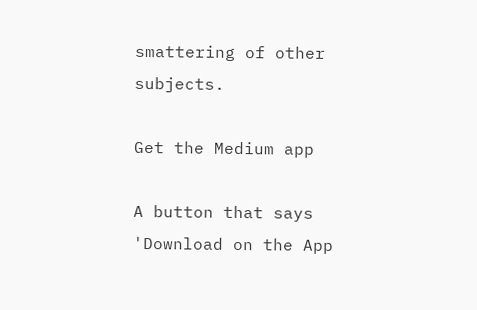smattering of other subjects.

Get the Medium app

A button that says 'Download on the App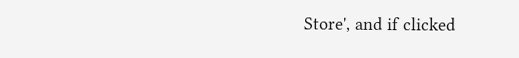Store', and if clicked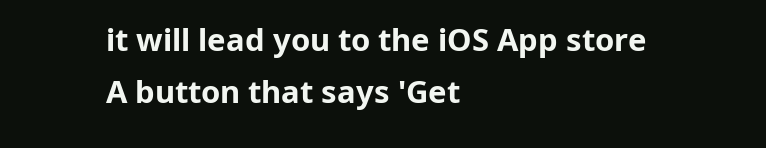it will lead you to the iOS App store
A button that says 'Get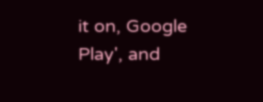it on, Google Play', and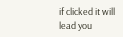if clicked it will lead you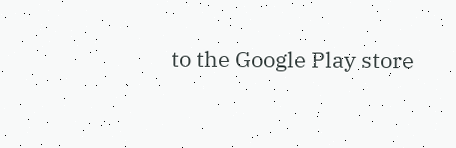to the Google Play store